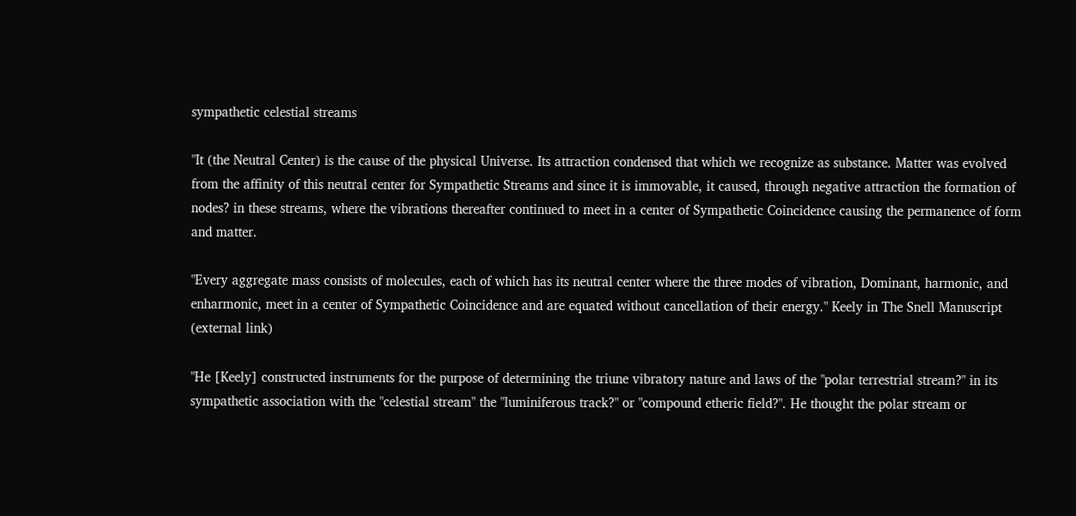sympathetic celestial streams

"It (the Neutral Center) is the cause of the physical Universe. Its attraction condensed that which we recognize as substance. Matter was evolved from the affinity of this neutral center for Sympathetic Streams and since it is immovable, it caused, through negative attraction the formation of nodes? in these streams, where the vibrations thereafter continued to meet in a center of Sympathetic Coincidence causing the permanence of form and matter.

"Every aggregate mass consists of molecules, each of which has its neutral center where the three modes of vibration, Dominant, harmonic, and enharmonic, meet in a center of Sympathetic Coincidence and are equated without cancellation of their energy." Keely in The Snell Manuscript (external link)

"He [Keely] constructed instruments for the purpose of determining the triune vibratory nature and laws of the "polar terrestrial stream?" in its sympathetic association with the "celestial stream" the "luminiferous track?" or "compound etheric field?". He thought the polar stream or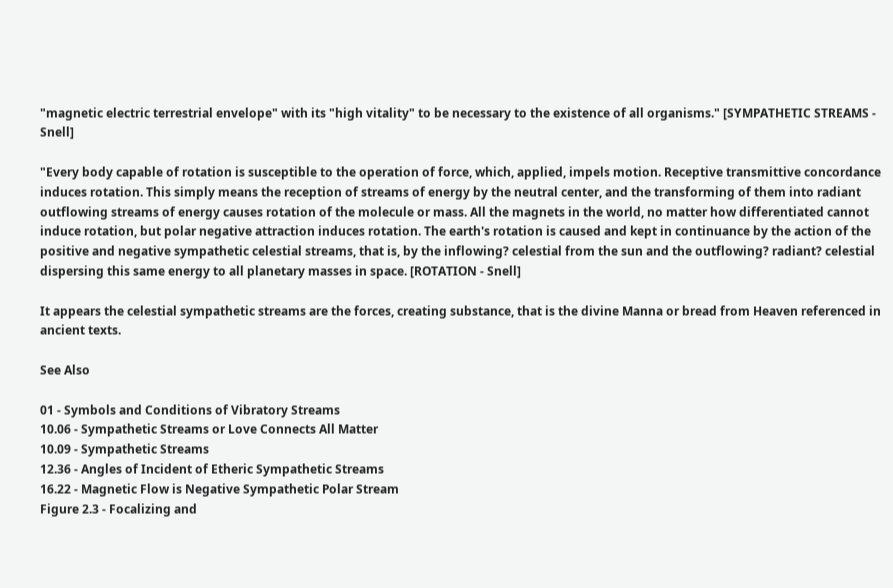"magnetic electric terrestrial envelope" with its "high vitality" to be necessary to the existence of all organisms." [SYMPATHETIC STREAMS - Snell]

"Every body capable of rotation is susceptible to the operation of force, which, applied, impels motion. Receptive transmittive concordance induces rotation. This simply means the reception of streams of energy by the neutral center, and the transforming of them into radiant outflowing streams of energy causes rotation of the molecule or mass. All the magnets in the world, no matter how differentiated cannot induce rotation, but polar negative attraction induces rotation. The earth's rotation is caused and kept in continuance by the action of the positive and negative sympathetic celestial streams, that is, by the inflowing? celestial from the sun and the outflowing? radiant? celestial dispersing this same energy to all planetary masses in space. [ROTATION - Snell]

It appears the celestial sympathetic streams are the forces, creating substance, that is the divine Manna or bread from Heaven referenced in ancient texts.

See Also

01 - Symbols and Conditions of Vibratory Streams
10.06 - Sympathetic Streams or Love Connects All Matter
10.09 - Sympathetic Streams
12.36 - Angles of Incident of Etheric Sympathetic Streams
16.22 - Magnetic Flow is Negative Sympathetic Polar Stream
Figure 2.3 - Focalizing and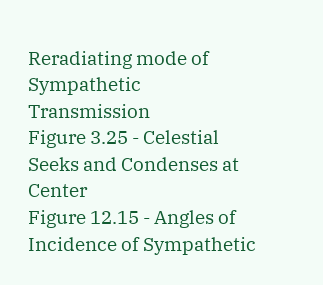Reradiating mode of Sympathetic Transmission
Figure 3.25 - Celestial Seeks and Condenses at Center
Figure 12.15 - Angles of Incidence of Sympathetic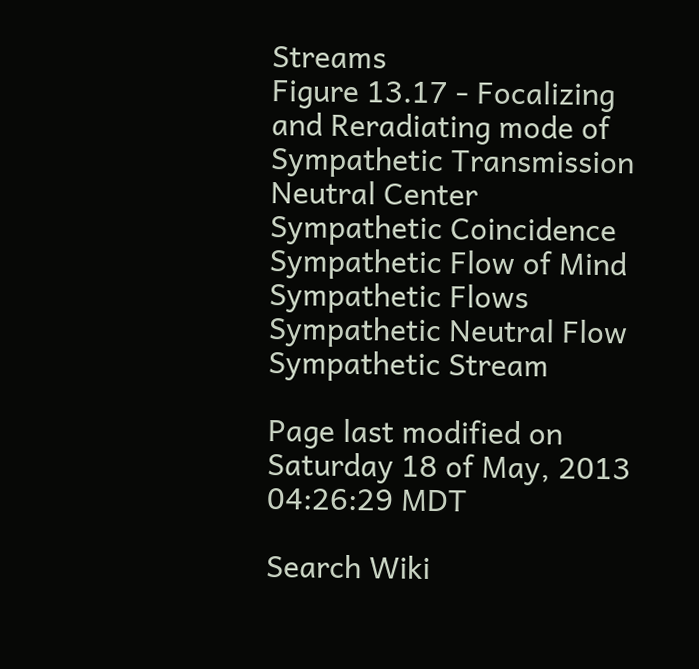Streams
Figure 13.17 - Focalizing and Reradiating mode of Sympathetic Transmission
Neutral Center
Sympathetic Coincidence
Sympathetic Flow of Mind
Sympathetic Flows
Sympathetic Neutral Flow
Sympathetic Stream

Page last modified on Saturday 18 of May, 2013 04:26:29 MDT

Search Wiki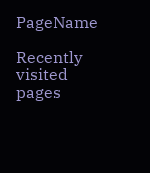PageName

Recently visited pages